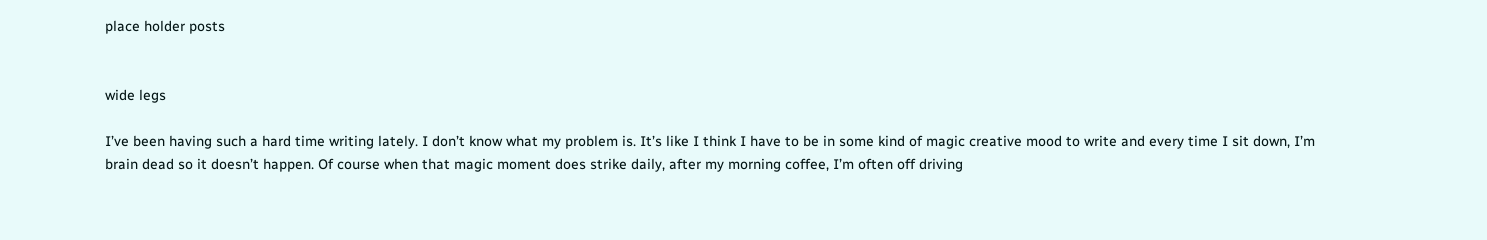place holder posts


wide legs

I’ve been having such a hard time writing lately. I don’t know what my problem is. It’s like I think I have to be in some kind of magic creative mood to write and every time I sit down, I’m brain dead so it doesn’t happen. Of course when that magic moment does strike daily, after my morning coffee, I’m often off driving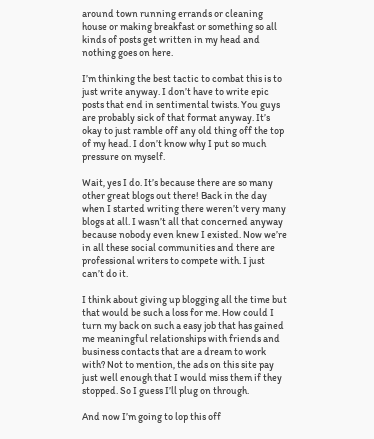around town running errands or cleaning house or making breakfast or something so all kinds of posts get written in my head and nothing goes on here.

I’m thinking the best tactic to combat this is to just write anyway. I don’t have to write epic posts that end in sentimental twists. You guys are probably sick of that format anyway. It’s okay to just ramble off any old thing off the top of my head. I don’t know why I put so much pressure on myself.

Wait, yes I do. It’s because there are so many other great blogs out there! Back in the day when I started writing there weren’t very many blogs at all. I wasn’t all that concerned anyway because nobody even knew I existed. Now we’re in all these social communities and there are professional writers to compete with. I just can’t do it.

I think about giving up blogging all the time but that would be such a loss for me. How could I turn my back on such a easy job that has gained me meaningful relationships with friends and business contacts that are a dream to work with? Not to mention, the ads on this site pay just well enough that I would miss them if they stopped. So I guess I’ll plug on through.

And now I’m going to lop this off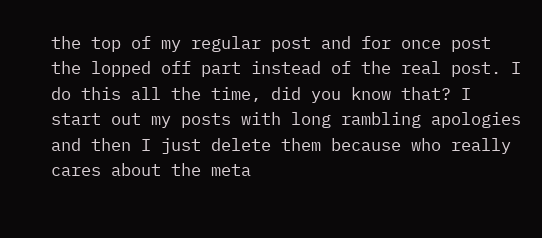the top of my regular post and for once post the lopped off part instead of the real post. I do this all the time, did you know that? I start out my posts with long rambling apologies and then I just delete them because who really cares about the meta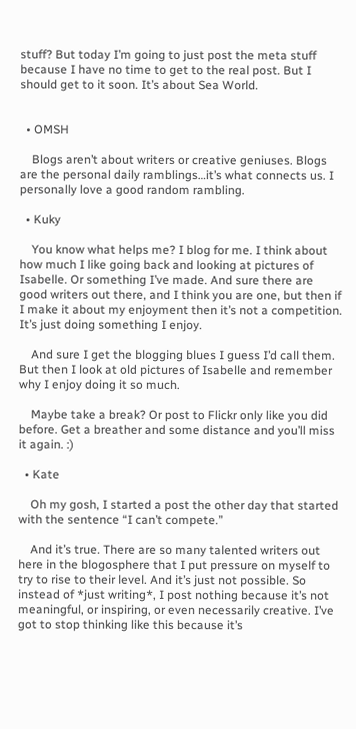stuff? But today I’m going to just post the meta stuff because I have no time to get to the real post. But I should get to it soon. It’s about Sea World.


  • OMSH

    Blogs aren’t about writers or creative geniuses. Blogs are the personal daily ramblings…it’s what connects us. I personally love a good random rambling.

  • Kuky

    You know what helps me? I blog for me. I think about how much I like going back and looking at pictures of Isabelle. Or something I’ve made. And sure there are good writers out there, and I think you are one, but then if I make it about my enjoyment then it’s not a competition. It’s just doing something I enjoy.

    And sure I get the blogging blues I guess I’d call them. But then I look at old pictures of Isabelle and remember why I enjoy doing it so much.

    Maybe take a break? Or post to Flickr only like you did before. Get a breather and some distance and you’ll miss it again. :)

  • Kate

    Oh my gosh, I started a post the other day that started with the sentence “I can’t compete.”

    And it’s true. There are so many talented writers out here in the blogosphere that I put pressure on myself to try to rise to their level. And it’s just not possible. So instead of *just writing*, I post nothing because it’s not meaningful, or inspiring, or even necessarily creative. I’ve got to stop thinking like this because it’s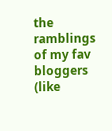the ramblings of my fav bloggers (like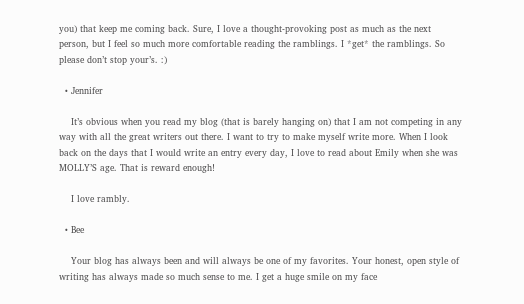you) that keep me coming back. Sure, I love a thought-provoking post as much as the next person, but I feel so much more comfortable reading the ramblings. I *get* the ramblings. So please don’t stop your’s. :)

  • Jennifer

    It’s obvious when you read my blog (that is barely hanging on) that I am not competing in any way with all the great writers out there. I want to try to make myself write more. When I look back on the days that I would write an entry every day, I love to read about Emily when she was MOLLY’S age. That is reward enough!

    I love rambly.

  • Bee

    Your blog has always been and will always be one of my favorites. Your honest, open style of writing has always made so much sense to me. I get a huge smile on my face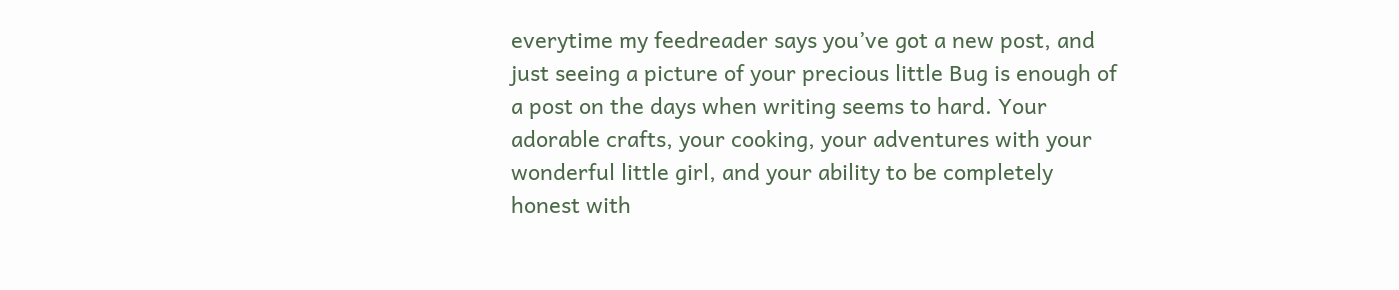everytime my feedreader says you’ve got a new post, and just seeing a picture of your precious little Bug is enough of a post on the days when writing seems to hard. Your adorable crafts, your cooking, your adventures with your wonderful little girl, and your ability to be completely honest with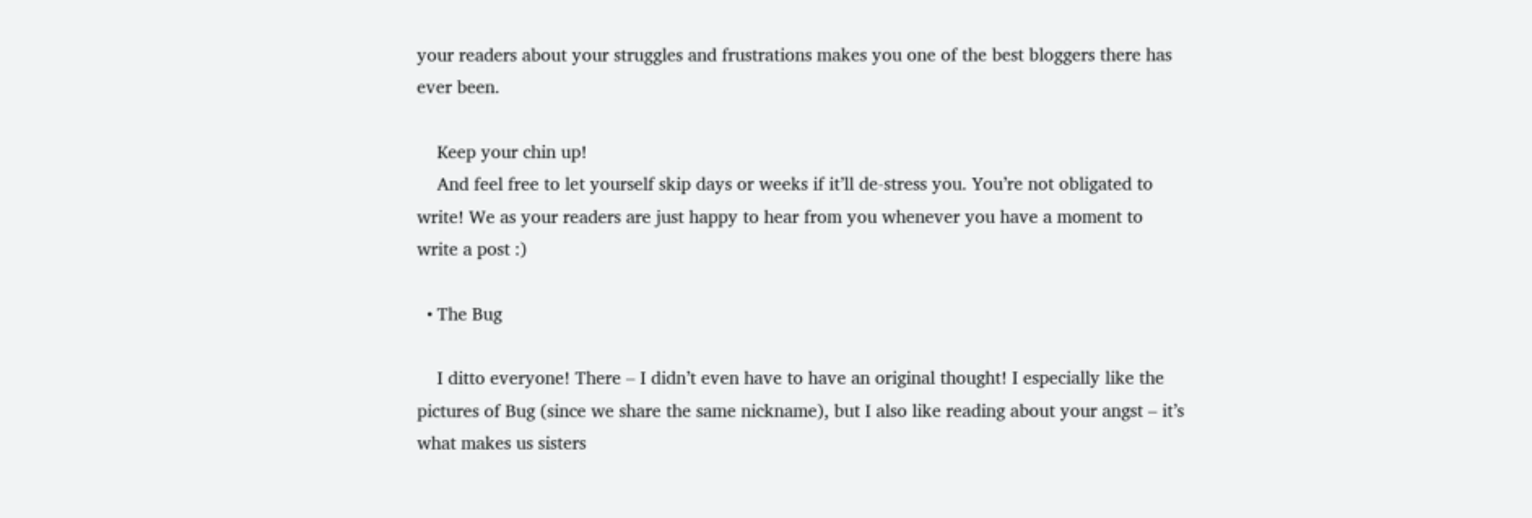your readers about your struggles and frustrations makes you one of the best bloggers there has ever been.

    Keep your chin up!
    And feel free to let yourself skip days or weeks if it’ll de-stress you. You’re not obligated to write! We as your readers are just happy to hear from you whenever you have a moment to write a post :)

  • The Bug

    I ditto everyone! There – I didn’t even have to have an original thought! I especially like the pictures of Bug (since we share the same nickname), but I also like reading about your angst – it’s what makes us sisters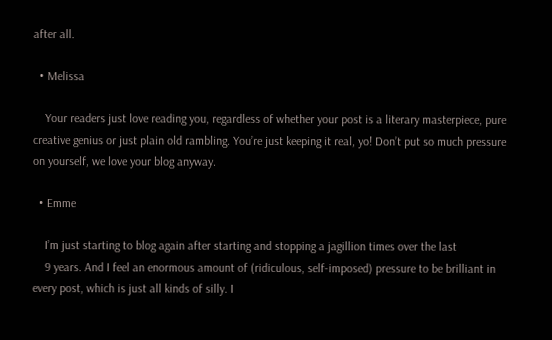after all.

  • Melissa

    Your readers just love reading you, regardless of whether your post is a literary masterpiece, pure creative genius or just plain old rambling. You’re just keeping it real, yo! Don’t put so much pressure on yourself, we love your blog anyway.

  • Emme

    I’m just starting to blog again after starting and stopping a jagillion times over the last
    9 years. And I feel an enormous amount of (ridiculous, self-imposed) pressure to be brilliant in every post, which is just all kinds of silly. I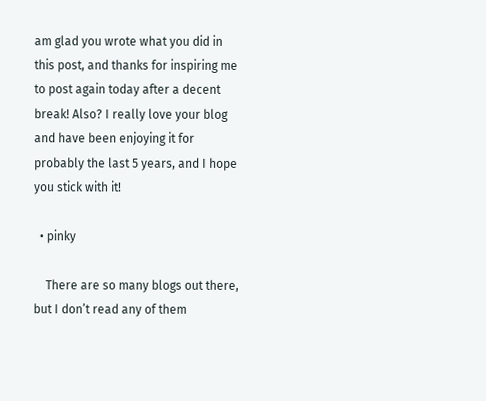am glad you wrote what you did in this post, and thanks for inspiring me to post again today after a decent break! Also? I really love your blog and have been enjoying it for probably the last 5 years, and I hope you stick with it!

  • pinky

    There are so many blogs out there, but I don’t read any of them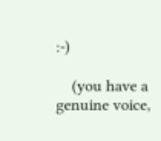:-)

    (you have a genuine voice,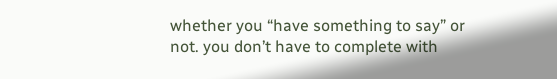whether you “have something to say” or not. you don’t have to complete with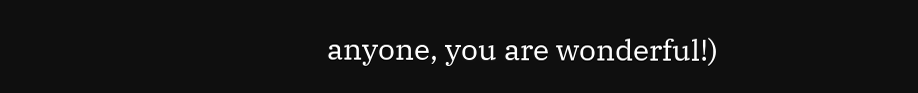anyone, you are wonderful!)